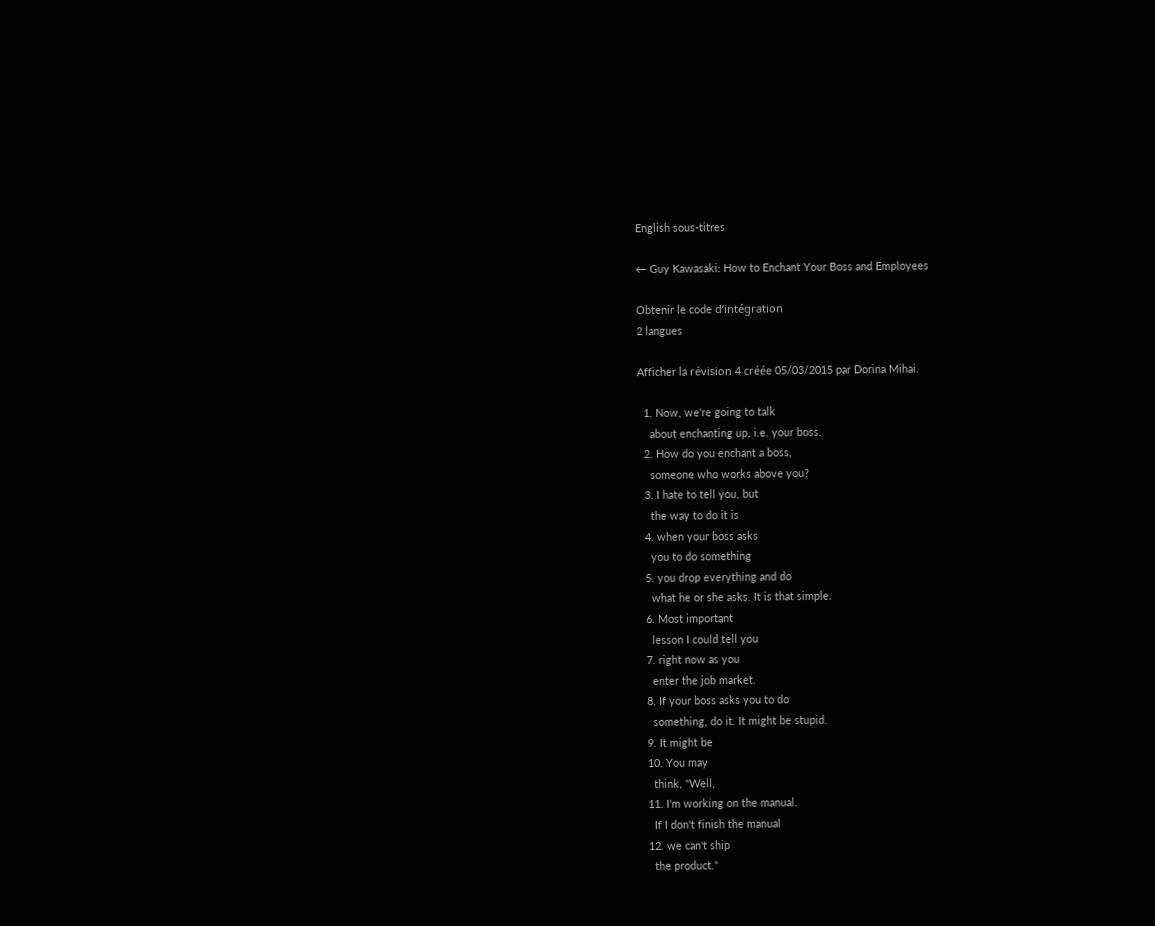English sous-titres

← Guy Kawasaki: How to Enchant Your Boss and Employees

Obtenir le code d’intégration
2 langues

Afficher la révision 4 créée 05/03/2015 par Dorina Mihai.

  1. Now, we're going to talk
    about enchanting up, i.e. your boss.
  2. How do you enchant a boss,
    someone who works above you?
  3. I hate to tell you, but
    the way to do it is
  4. when your boss asks
    you to do something
  5. you drop everything and do
    what he or she asks. It is that simple.
  6. Most important
    lesson I could tell you
  7. right now as you
    enter the job market.
  8. If your boss asks you to do
    something, do it. It might be stupid.
  9. It might be
  10. You may
    think, "Well,
  11. I'm working on the manual.
    If I don't finish the manual
  12. we can't ship
    the product."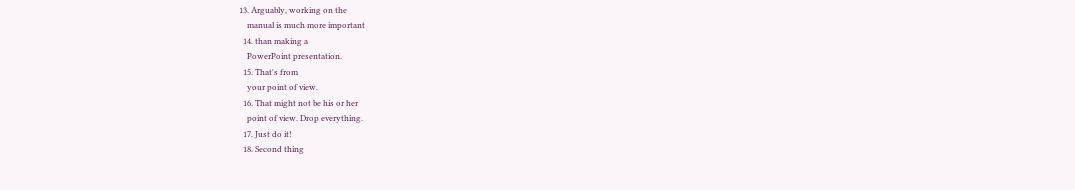13. Arguably, working on the
    manual is much more important
  14. than making a
    PowerPoint presentation.
  15. That's from
    your point of view.
  16. That might not be his or her
    point of view. Drop everything.
  17. Just do it!
  18. Second thing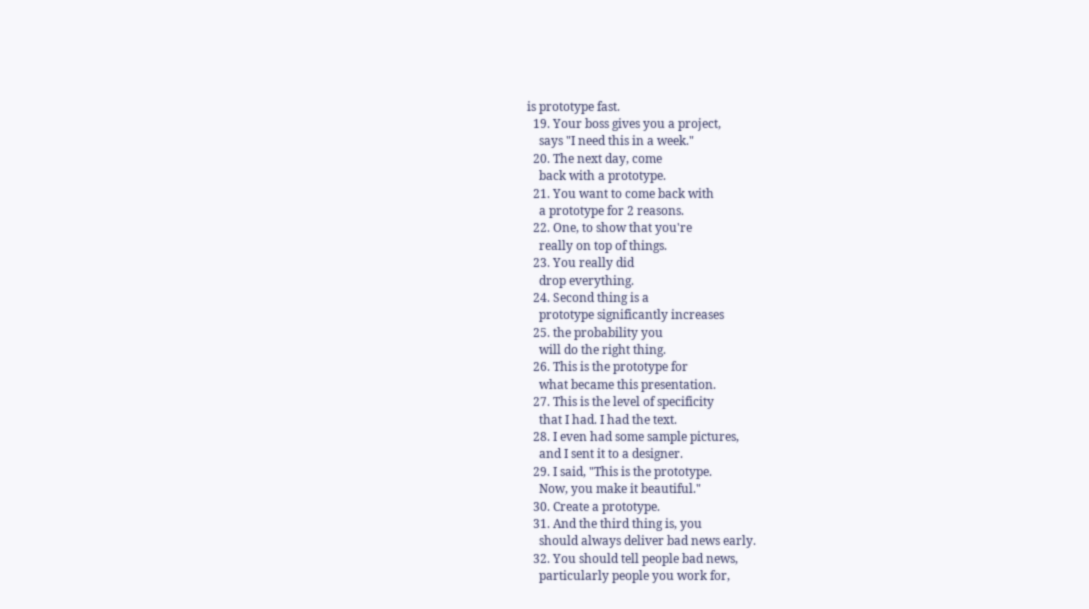is prototype fast.
  19. Your boss gives you a project,
    says "I need this in a week."
  20. The next day, come
    back with a prototype.
  21. You want to come back with
    a prototype for 2 reasons.
  22. One, to show that you're
    really on top of things.
  23. You really did
    drop everything.
  24. Second thing is a
    prototype significantly increases
  25. the probability you
    will do the right thing.
  26. This is the prototype for
    what became this presentation.
  27. This is the level of specificity
    that I had. I had the text.
  28. I even had some sample pictures,
    and I sent it to a designer.
  29. I said, "This is the prototype.
    Now, you make it beautiful."
  30. Create a prototype.
  31. And the third thing is, you
    should always deliver bad news early.
  32. You should tell people bad news,
    particularly people you work for,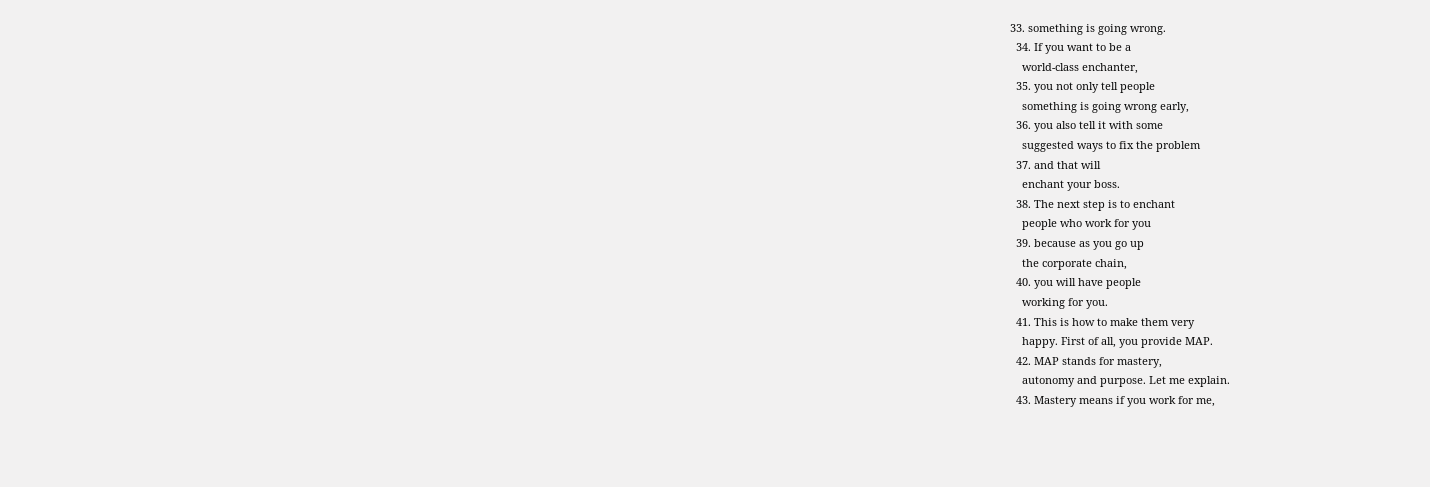33. something is going wrong.
  34. If you want to be a
    world-class enchanter,
  35. you not only tell people
    something is going wrong early,
  36. you also tell it with some
    suggested ways to fix the problem
  37. and that will
    enchant your boss.
  38. The next step is to enchant
    people who work for you
  39. because as you go up
    the corporate chain,
  40. you will have people
    working for you.
  41. This is how to make them very
    happy. First of all, you provide MAP.
  42. MAP stands for mastery,
    autonomy and purpose. Let me explain.
  43. Mastery means if you work for me,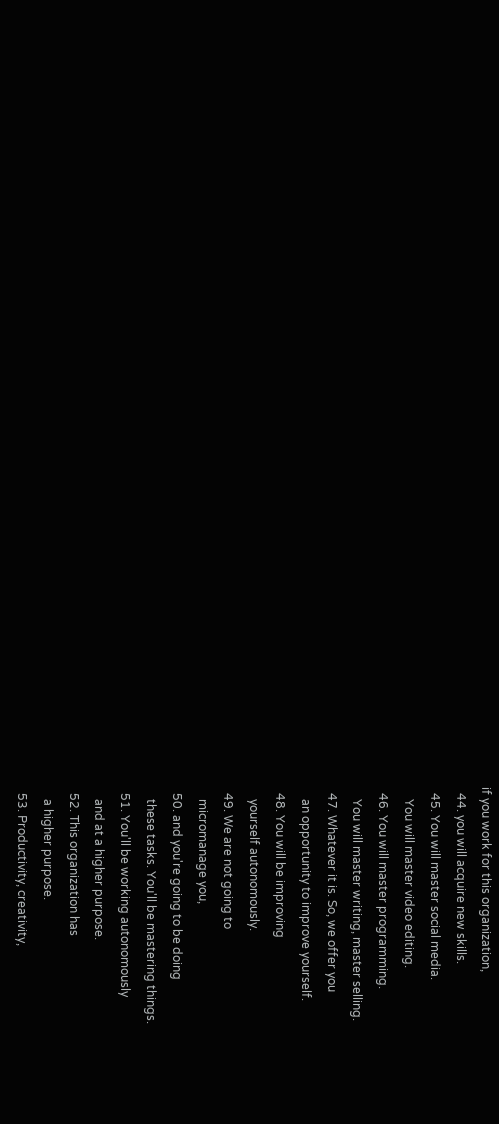if you work for this organization,
  44. you will acquire new skills.
  45. You will master social media.
    You will master video editing.
  46. You will master programming.
    You will master writing, master selling.
  47. Whatever it is. So, we offer you
    an opportunity to improve yourself.
  48. You will be improving
    yourself autonomously.
  49. We are not going to
    micromanage you,
  50. and you're going to be doing
    these tasks. You'll be mastering things.
  51. You'll be working autonomously
    and at a higher purpose.
  52. This organization has
    a higher purpose.
  53. Productivity, creativity,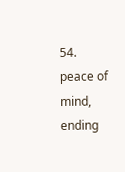54. peace of mind, ending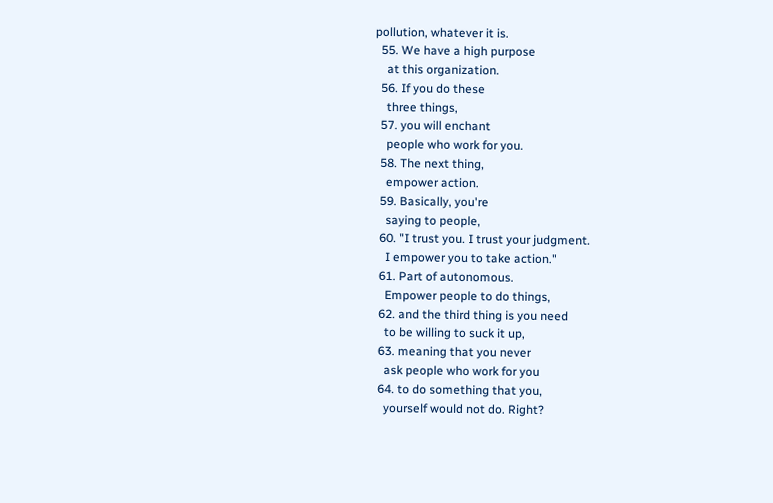pollution, whatever it is.
  55. We have a high purpose
    at this organization.
  56. If you do these
    three things,
  57. you will enchant
    people who work for you.
  58. The next thing,
    empower action.
  59. Basically, you're
    saying to people,
  60. "I trust you. I trust your judgment.
    I empower you to take action."
  61. Part of autonomous.
    Empower people to do things,
  62. and the third thing is you need
    to be willing to suck it up,
  63. meaning that you never
    ask people who work for you
  64. to do something that you,
    yourself would not do. Right?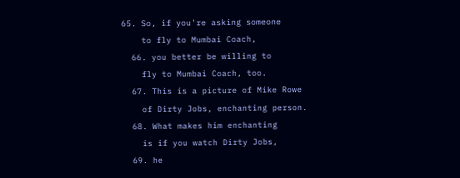65. So, if you're asking someone
    to fly to Mumbai Coach,
  66. you better be willing to
    fly to Mumbai Coach, too.
  67. This is a picture of Mike Rowe
    of Dirty Jobs, enchanting person.
  68. What makes him enchanting
    is if you watch Dirty Jobs,
  69. he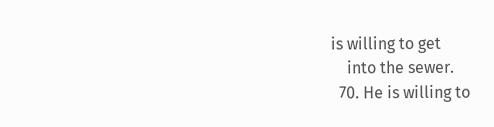is willing to get
    into the sewer.
  70. He is willing to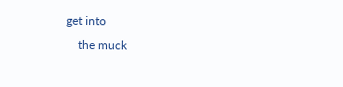get into
    the muck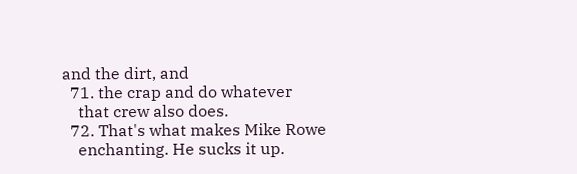and the dirt, and
  71. the crap and do whatever
    that crew also does.
  72. That's what makes Mike Rowe
    enchanting. He sucks it up.